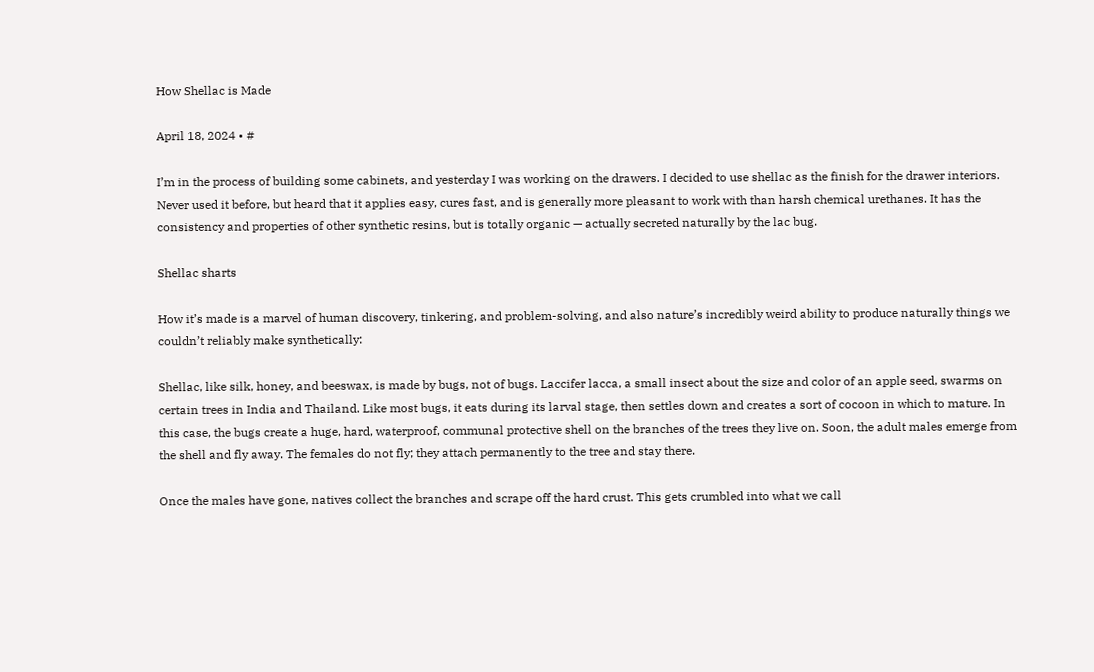How Shellac is Made

April 18, 2024 • #

I’m in the process of building some cabinets, and yesterday I was working on the drawers. I decided to use shellac as the finish for the drawer interiors. Never used it before, but heard that it applies easy, cures fast, and is generally more pleasant to work with than harsh chemical urethanes. It has the consistency and properties of other synthetic resins, but is totally organic — actually secreted naturally by the lac bug.

Shellac sharts

How it’s made is a marvel of human discovery, tinkering, and problem-solving, and also nature’s incredibly weird ability to produce naturally things we couldn’t reliably make synthetically:

Shellac, like silk, honey, and beeswax, is made by bugs, not of bugs. Laccifer lacca, a small insect about the size and color of an apple seed, swarms on certain trees in India and Thailand. Like most bugs, it eats during its larval stage, then settles down and creates a sort of cocoon in which to mature. In this case, the bugs create a huge, hard, waterproof, communal protective shell on the branches of the trees they live on. Soon, the adult males emerge from the shell and fly away. The females do not fly; they attach permanently to the tree and stay there.

Once the males have gone, natives collect the branches and scrape off the hard crust. This gets crumbled into what we call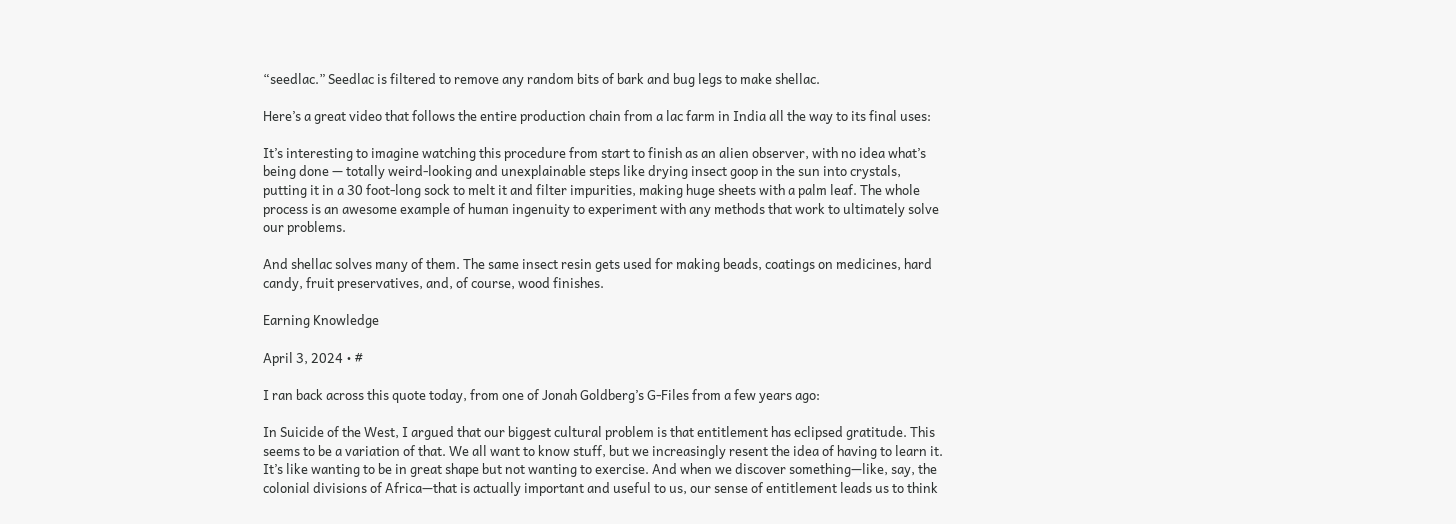“seedlac.” Seedlac is filtered to remove any random bits of bark and bug legs to make shellac.

Here’s a great video that follows the entire production chain from a lac farm in India all the way to its final uses:

It’s interesting to imagine watching this procedure from start to finish as an alien observer, with no idea what’s being done — totally weird-looking and unexplainable steps like drying insect goop in the sun into crystals, putting it in a 30 foot-long sock to melt it and filter impurities, making huge sheets with a palm leaf. The whole process is an awesome example of human ingenuity to experiment with any methods that work to ultimately solve our problems.

And shellac solves many of them. The same insect resin gets used for making beads, coatings on medicines, hard candy, fruit preservatives, and, of course, wood finishes.

Earning Knowledge

April 3, 2024 • #

I ran back across this quote today, from one of Jonah Goldberg’s G-Files from a few years ago:

In Suicide of the West, I argued that our biggest cultural problem is that entitlement has eclipsed gratitude. This seems to be a variation of that. We all want to know stuff, but we increasingly resent the idea of having to learn it. It’s like wanting to be in great shape but not wanting to exercise. And when we discover something—like, say, the colonial divisions of Africa—that is actually important and useful to us, our sense of entitlement leads us to think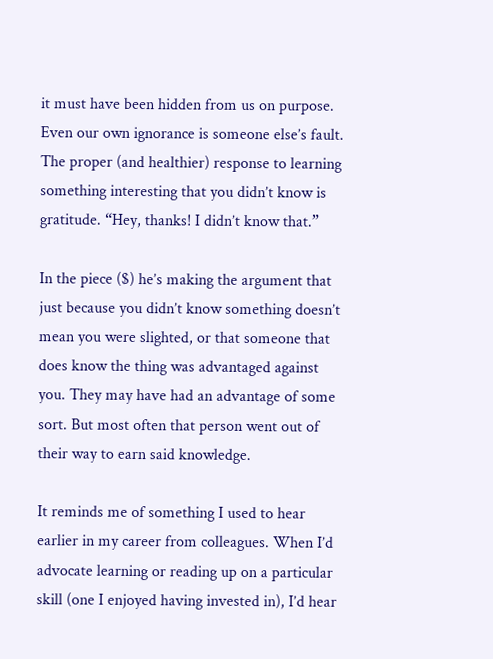it must have been hidden from us on purpose. Even our own ignorance is someone else’s fault. The proper (and healthier) response to learning something interesting that you didn’t know is gratitude. “Hey, thanks! I didn’t know that.”

In the piece ($) he’s making the argument that just because you didn’t know something doesn’t mean you were slighted, or that someone that does know the thing was advantaged against you. They may have had an advantage of some sort. But most often that person went out of their way to earn said knowledge.

It reminds me of something I used to hear earlier in my career from colleagues. When I’d advocate learning or reading up on a particular skill (one I enjoyed having invested in), I’d hear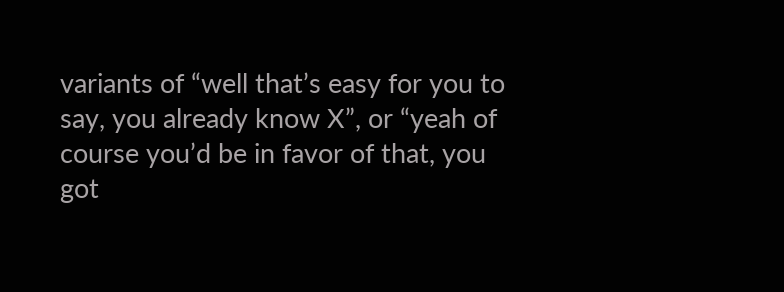variants of “well that’s easy for you to say, you already know X”, or “yeah of course you’d be in favor of that, you got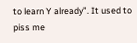to learn Y already”. It used to piss me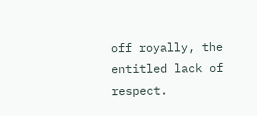off royally, the entitled lack of respect.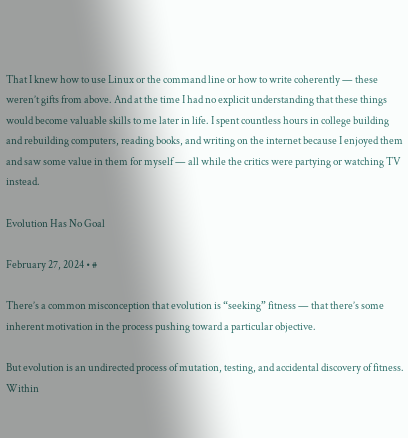That I knew how to use Linux or the command line or how to write coherently — these weren’t gifts from above. And at the time I had no explicit understanding that these things would become valuable skills to me later in life. I spent countless hours in college building and rebuilding computers, reading books, and writing on the internet because I enjoyed them and saw some value in them for myself — all while the critics were partying or watching TV instead.

Evolution Has No Goal

February 27, 2024 • #

There’s a common misconception that evolution is “seeking” fitness — that there’s some inherent motivation in the process pushing toward a particular objective.

But evolution is an undirected process of mutation, testing, and accidental discovery of fitness. Within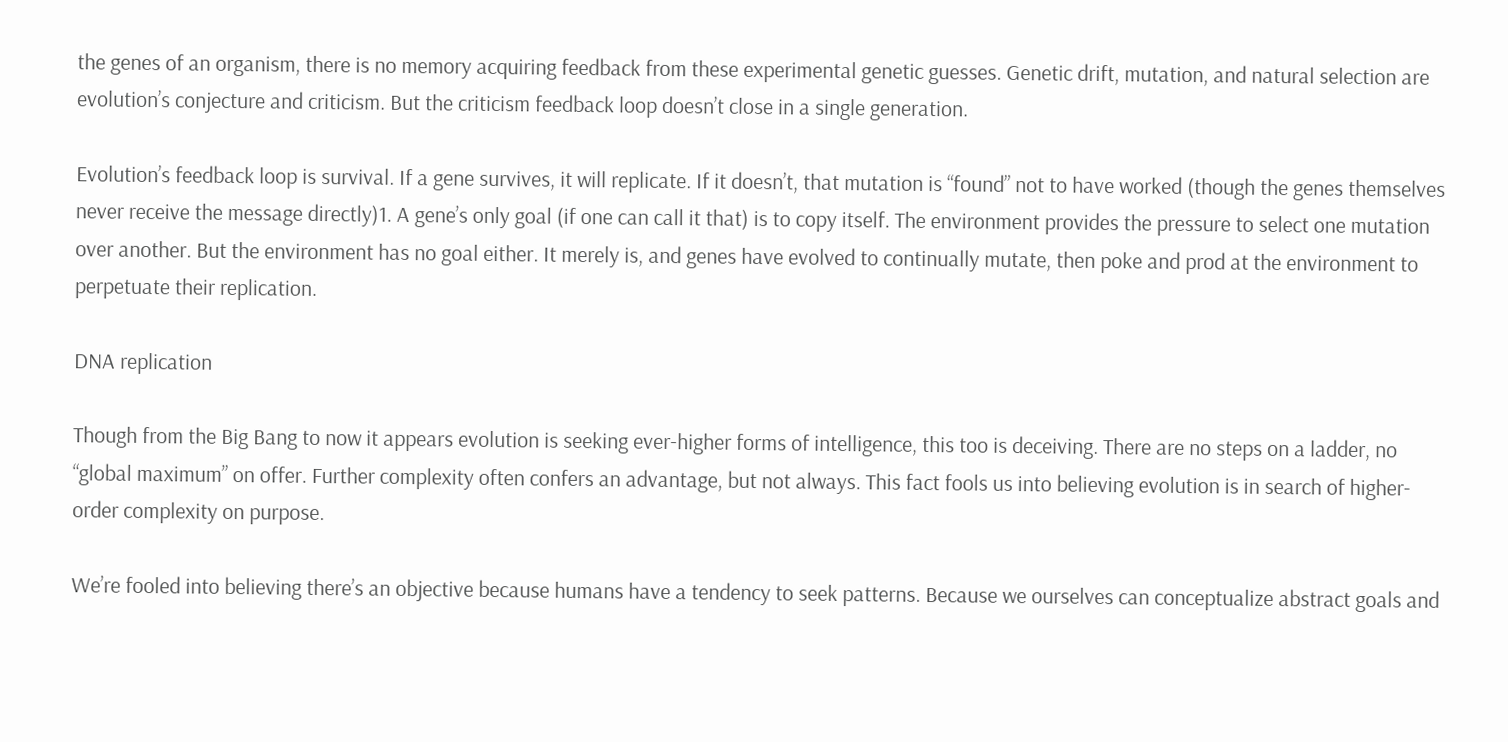the genes of an organism, there is no memory acquiring feedback from these experimental genetic guesses. Genetic drift, mutation, and natural selection are evolution’s conjecture and criticism. But the criticism feedback loop doesn’t close in a single generation.

Evolution’s feedback loop is survival. If a gene survives, it will replicate. If it doesn’t, that mutation is “found” not to have worked (though the genes themselves never receive the message directly)1. A gene’s only goal (if one can call it that) is to copy itself. The environment provides the pressure to select one mutation over another. But the environment has no goal either. It merely is, and genes have evolved to continually mutate, then poke and prod at the environment to perpetuate their replication.

DNA replication

Though from the Big Bang to now it appears evolution is seeking ever-higher forms of intelligence, this too is deceiving. There are no steps on a ladder, no “global maximum” on offer. Further complexity often confers an advantage, but not always. This fact fools us into believing evolution is in search of higher-order complexity on purpose.

We’re fooled into believing there’s an objective because humans have a tendency to seek patterns. Because we ourselves can conceptualize abstract goals and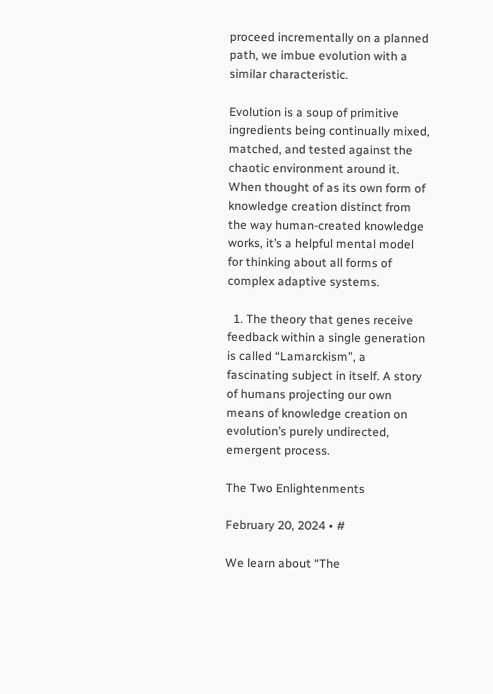proceed incrementally on a planned path, we imbue evolution with a similar characteristic.

Evolution is a soup of primitive ingredients being continually mixed, matched, and tested against the chaotic environment around it. When thought of as its own form of knowledge creation distinct from the way human-created knowledge works, it’s a helpful mental model for thinking about all forms of complex adaptive systems.

  1. The theory that genes receive feedback within a single generation is called “Lamarckism”, a fascinating subject in itself. A story of humans projecting our own means of knowledge creation on evolution’s purely undirected, emergent process.

The Two Enlightenments

February 20, 2024 • #

We learn about “The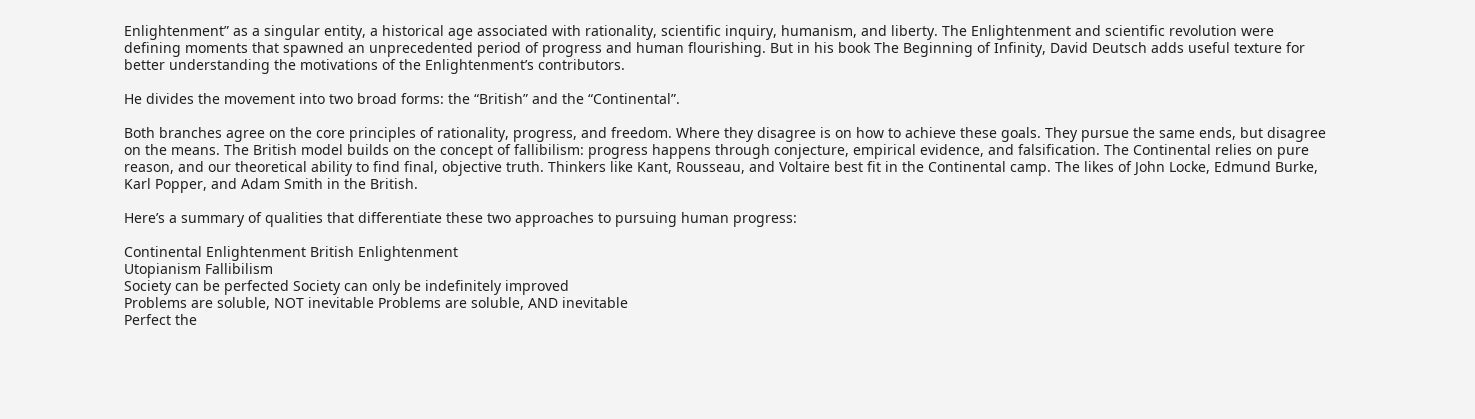Enlightenment” as a singular entity, a historical age associated with rationality, scientific inquiry, humanism, and liberty. The Enlightenment and scientific revolution were defining moments that spawned an unprecedented period of progress and human flourishing. But in his book The Beginning of Infinity, David Deutsch adds useful texture for better understanding the motivations of the Enlightenment’s contributors.

He divides the movement into two broad forms: the “British” and the “Continental”.

Both branches agree on the core principles of rationality, progress, and freedom. Where they disagree is on how to achieve these goals. They pursue the same ends, but disagree on the means. The British model builds on the concept of fallibilism: progress happens through conjecture, empirical evidence, and falsification. The Continental relies on pure reason, and our theoretical ability to find final, objective truth. Thinkers like Kant, Rousseau, and Voltaire best fit in the Continental camp. The likes of John Locke, Edmund Burke, Karl Popper, and Adam Smith in the British.

Here’s a summary of qualities that differentiate these two approaches to pursuing human progress:

Continental Enlightenment British Enlightenment
Utopianism Fallibilism
Society can be perfected Society can only be indefinitely improved
Problems are soluble, NOT inevitable Problems are soluble, AND inevitable
Perfect the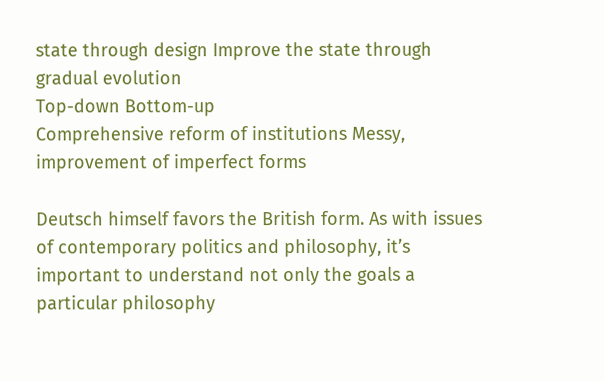state through design Improve the state through gradual evolution
Top-down Bottom-up
Comprehensive reform of institutions Messy, improvement of imperfect forms

Deutsch himself favors the British form. As with issues of contemporary politics and philosophy, it’s important to understand not only the goals a particular philosophy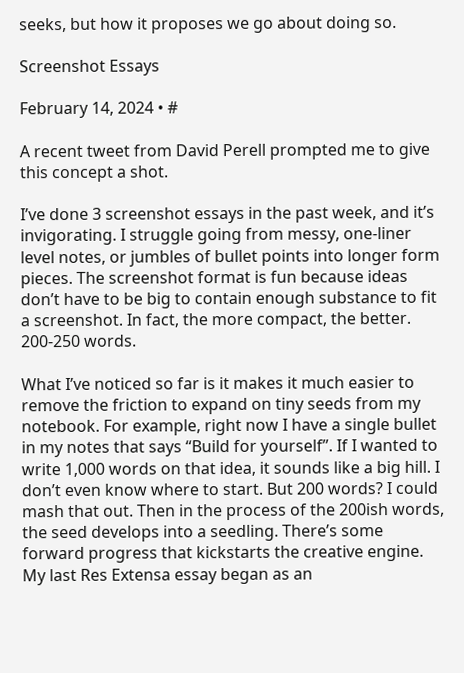seeks, but how it proposes we go about doing so.

Screenshot Essays

February 14, 2024 • #

A recent tweet from David Perell prompted me to give this concept a shot.

I’ve done 3 screenshot essays in the past week, and it’s invigorating. I struggle going from messy, one-liner level notes, or jumbles of bullet points into longer form pieces. The screenshot format is fun because ideas don’t have to be big to contain enough substance to fit a screenshot. In fact, the more compact, the better. 200-250 words.

What I’ve noticed so far is it makes it much easier to remove the friction to expand on tiny seeds from my notebook. For example, right now I have a single bullet in my notes that says “Build for yourself”. If I wanted to write 1,000 words on that idea, it sounds like a big hill. I don’t even know where to start. But 200 words? I could mash that out. Then in the process of the 200ish words, the seed develops into a seedling. There’s some forward progress that kickstarts the creative engine. My last Res Extensa essay began as an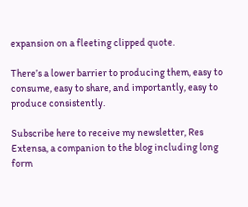expansion on a fleeting clipped quote.

There’s a lower barrier to producing them, easy to consume, easy to share, and importantly, easy to produce consistently.

Subscribe here to receive my newsletter, Res Extensa, a companion to the blog including long form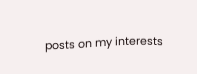posts on my interests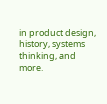in product design, history, systems thinking, and more.